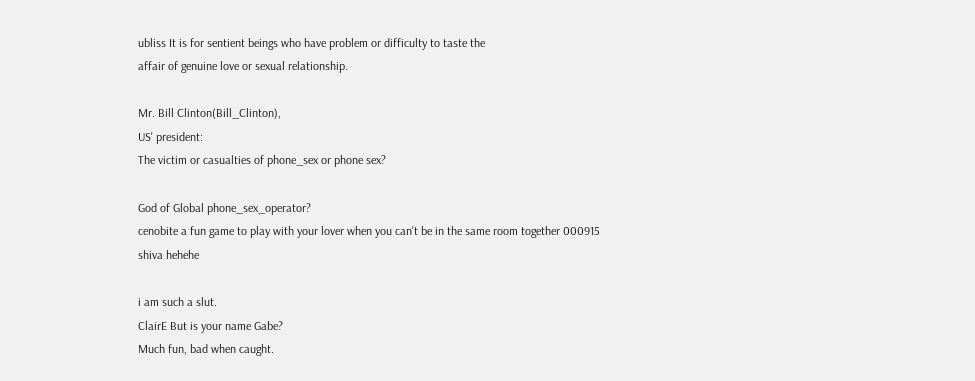ubliss It is for sentient beings who have problem or difficulty to taste the
affair of genuine love or sexual relationship.

Mr. Bill Clinton(Bill_Clinton),
US' president:
The victim or casualties of phone_sex or phone sex?

God of Global phone_sex_operator?
cenobite a fun game to play with your lover when you can't be in the same room together 000915
shiva hehehe

i am such a slut.
ClairE But is your name Gabe?
Much fun, bad when caught.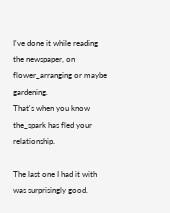I've done it while reading the newspaper, on flower_arranging or maybe gardening.
That's when you know the_spark has fled your relationship.

The last one I had it with was surprisingly good.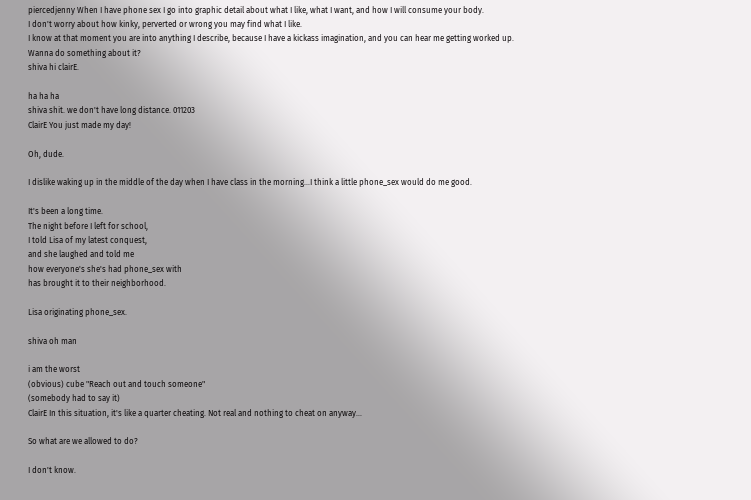piercedjenny When I have phone sex I go into graphic detail about what I like, what I want, and how I will consume your body.
I don't worry about how kinky, perverted or wrong you may find what I like.
I know at that moment you are into anything I describe, because I have a kickass imagination, and you can hear me getting worked up.
Wanna do something about it?
shiva hi clairE.

ha ha ha
shiva shit. we don't have long distance. 011203
ClairE You just made my day!

Oh, dude.

I dislike waking up in the middle of the day when I have class in the morning...I think a little phone_sex would do me good.

It's been a long time.
The night before I left for school,
I told Lisa of my latest conquest,
and she laughed and told me
how everyone's she's had phone_sex with
has brought it to their neighborhood.

Lisa originating phone_sex.

shiva oh man

i am the worst
(obvious) cube "Reach out and touch someone"
(somebody had to say it)
ClairE In this situation, it's like a quarter cheating. Not real and nothing to cheat on anyway...

So what are we allowed to do?

I don't know.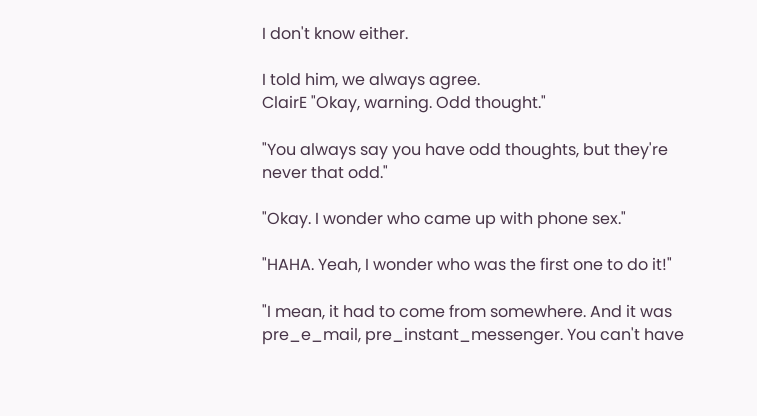I don't know either.

I told him, we always agree.
ClairE "Okay, warning. Odd thought."

"You always say you have odd thoughts, but they're never that odd."

"Okay. I wonder who came up with phone sex."

"HAHA. Yeah, I wonder who was the first one to do it!"

"I mean, it had to come from somewhere. And it was pre_e_mail, pre_instant_messenger. You can't have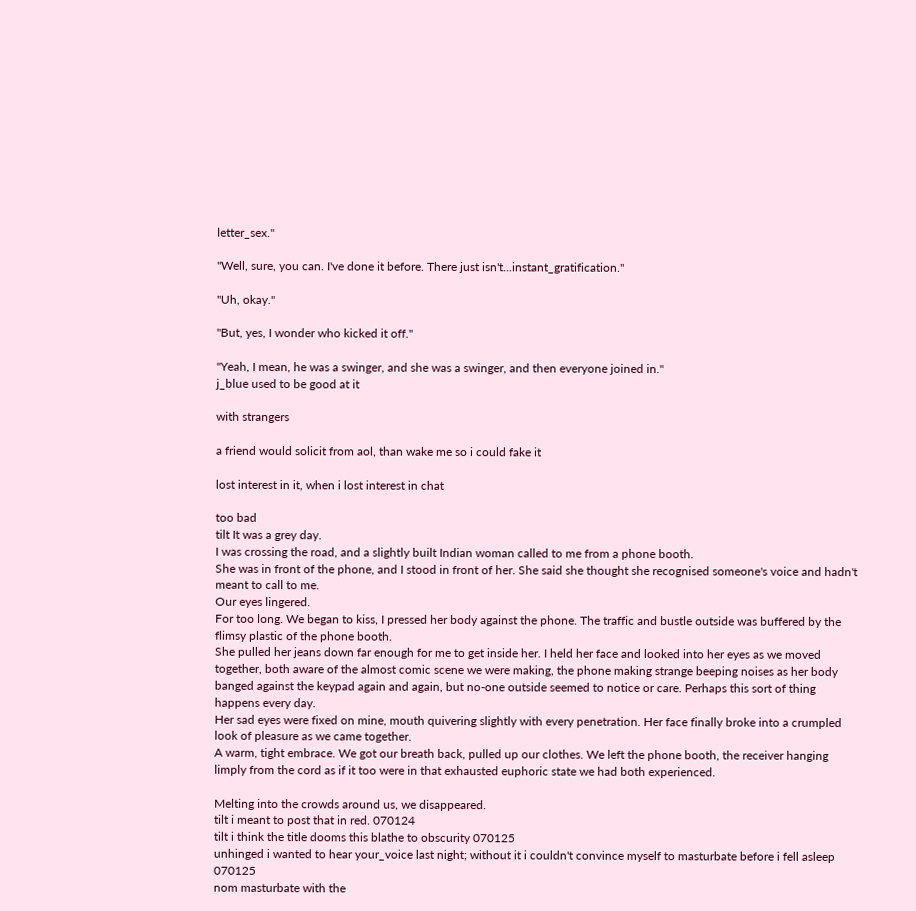letter_sex."

"Well, sure, you can. I've done it before. There just isn't...instant_gratification."

"Uh, okay."

"But, yes, I wonder who kicked it off."

"Yeah, I mean, he was a swinger, and she was a swinger, and then everyone joined in."
j_blue used to be good at it

with strangers

a friend would solicit from aol, than wake me so i could fake it

lost interest in it, when i lost interest in chat

too bad
tilt It was a grey day.
I was crossing the road, and a slightly built Indian woman called to me from a phone booth.
She was in front of the phone, and I stood in front of her. She said she thought she recognised someone's voice and hadn't meant to call to me.
Our eyes lingered.
For too long. We began to kiss, I pressed her body against the phone. The traffic and bustle outside was buffered by the flimsy plastic of the phone booth.
She pulled her jeans down far enough for me to get inside her. I held her face and looked into her eyes as we moved together, both aware of the almost comic scene we were making, the phone making strange beeping noises as her body banged against the keypad again and again, but no-one outside seemed to notice or care. Perhaps this sort of thing happens every day.
Her sad eyes were fixed on mine, mouth quivering slightly with every penetration. Her face finally broke into a crumpled look of pleasure as we came together.
A warm, tight embrace. We got our breath back, pulled up our clothes. We left the phone booth, the receiver hanging limply from the cord as if it too were in that exhausted euphoric state we had both experienced.

Melting into the crowds around us, we disappeared.
tilt i meant to post that in red. 070124
tilt i think the title dooms this blathe to obscurity 070125
unhinged i wanted to hear your_voice last night; without it i couldn't convince myself to masturbate before i fell asleep 070125
nom masturbate with the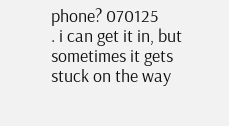phone? 070125
. i can get it in, but sometimes it gets stuck on the way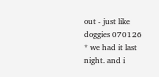out - just like doggies 070126
* we had it last night. and i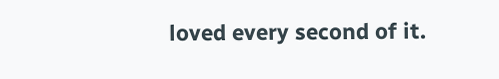loved every second of it.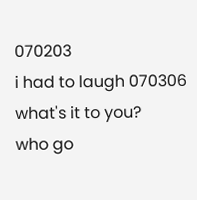070203
i had to laugh 070306
what's it to you?
who go